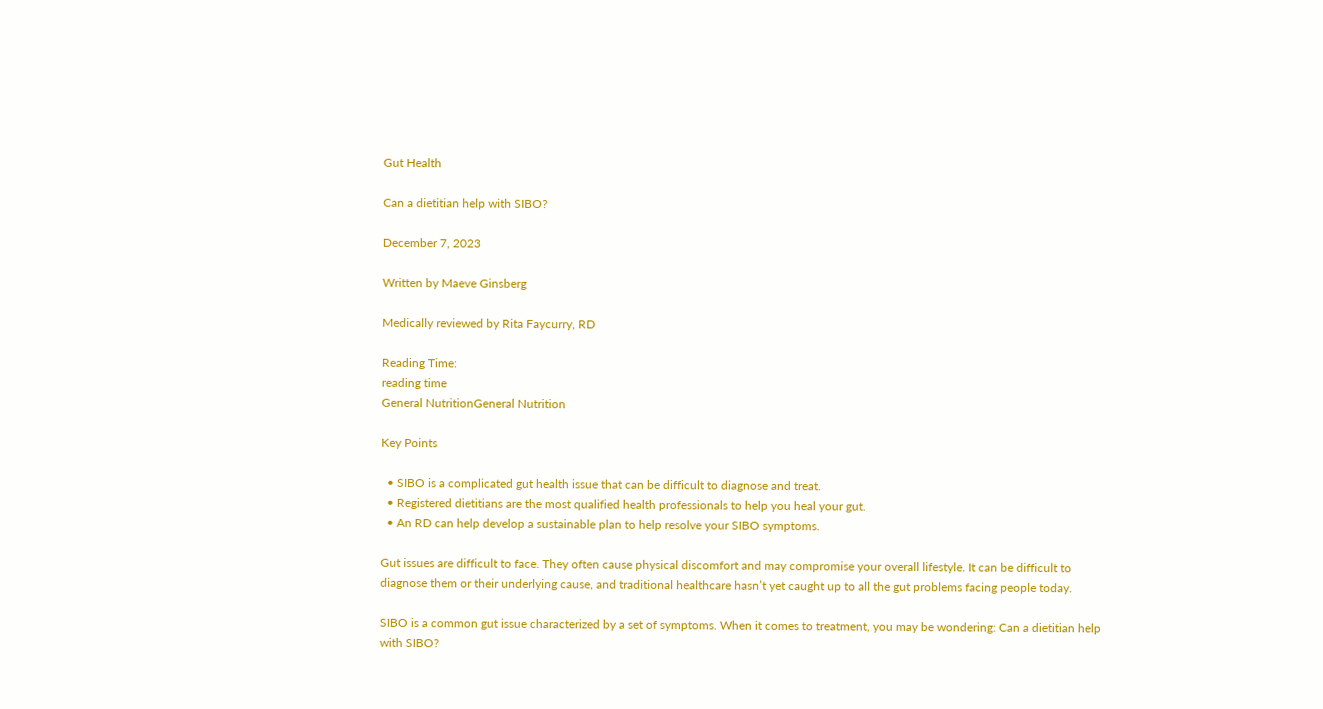Gut Health

Can a dietitian help with SIBO?

December 7, 2023

Written by Maeve Ginsberg

Medically reviewed by Rita Faycurry, RD

Reading Time:
reading time
General NutritionGeneral Nutrition

Key Points

  • SIBO is a complicated gut health issue that can be difficult to diagnose and treat.
  • Registered dietitians are the most qualified health professionals to help you heal your gut.
  • An RD can help develop a sustainable plan to help resolve your SIBO symptoms.

Gut issues are difficult to face. They often cause physical discomfort and may compromise your overall lifestyle. It can be difficult to diagnose them or their underlying cause, and traditional healthcare hasn’t yet caught up to all the gut problems facing people today.

SIBO is a common gut issue characterized by a set of symptoms. When it comes to treatment, you may be wondering: Can a dietitian help with SIBO?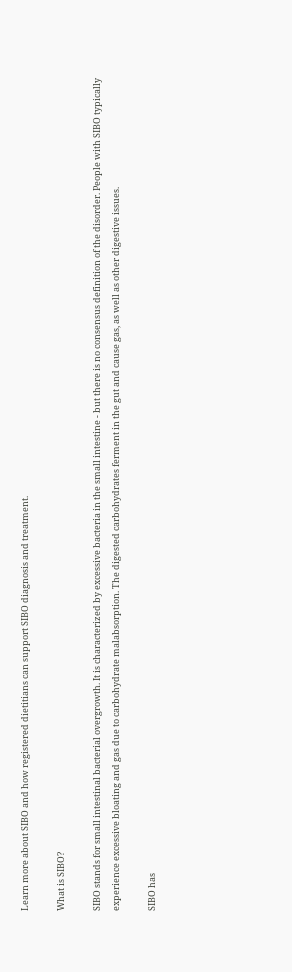Learn more about SIBO and how registered dietitians can support SIBO diagnosis and treatment.

What is SIBO?

SIBO stands for small intestinal bacterial overgrowth. It is characterized by excessive bacteria in the small intestine - but there is no consensus definition of the disorder. People with SIBO typically experience excessive bloating and gas due to carbohydrate malabsorption. The digested carbohydrates ferment in the gut and cause gas, as well as other digestive issues.

SIBO has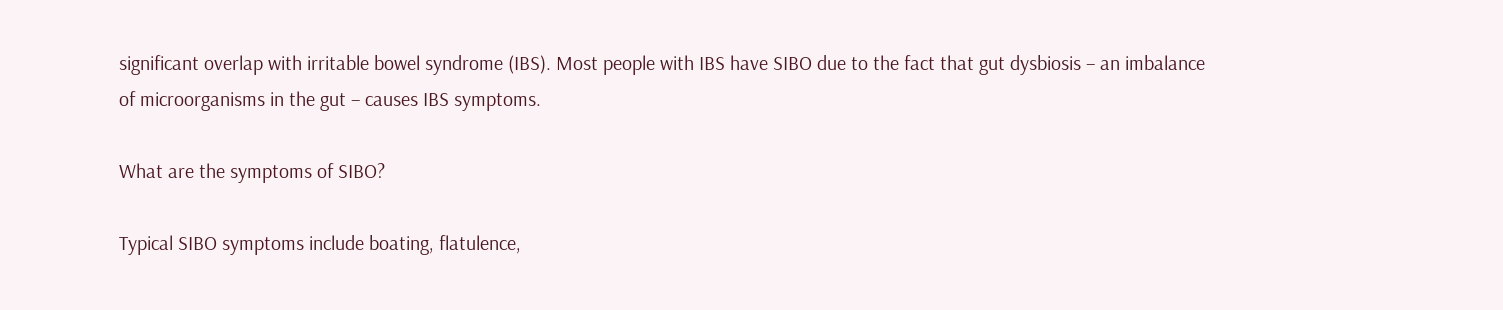significant overlap with irritable bowel syndrome (IBS). Most people with IBS have SIBO due to the fact that gut dysbiosis – an imbalance of microorganisms in the gut – causes IBS symptoms.

What are the symptoms of SIBO?

Typical SIBO symptoms include boating, flatulence,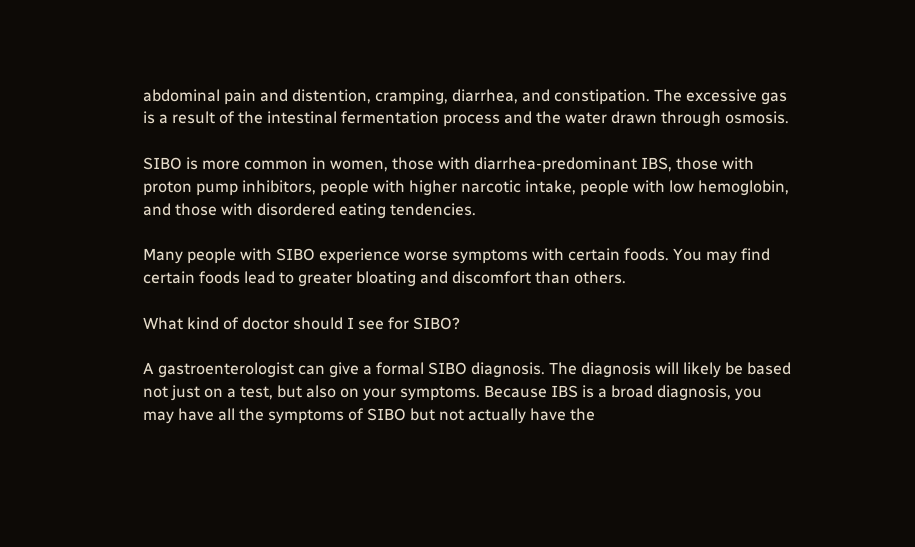abdominal pain and distention, cramping, diarrhea, and constipation. The excessive gas is a result of the intestinal fermentation process and the water drawn through osmosis.

SIBO is more common in women, those with diarrhea-predominant IBS, those with proton pump inhibitors, people with higher narcotic intake, people with low hemoglobin, and those with disordered eating tendencies.

Many people with SIBO experience worse symptoms with certain foods. You may find certain foods lead to greater bloating and discomfort than others.

What kind of doctor should I see for SIBO?

A gastroenterologist can give a formal SIBO diagnosis. The diagnosis will likely be based not just on a test, but also on your symptoms. Because IBS is a broad diagnosis, you may have all the symptoms of SIBO but not actually have the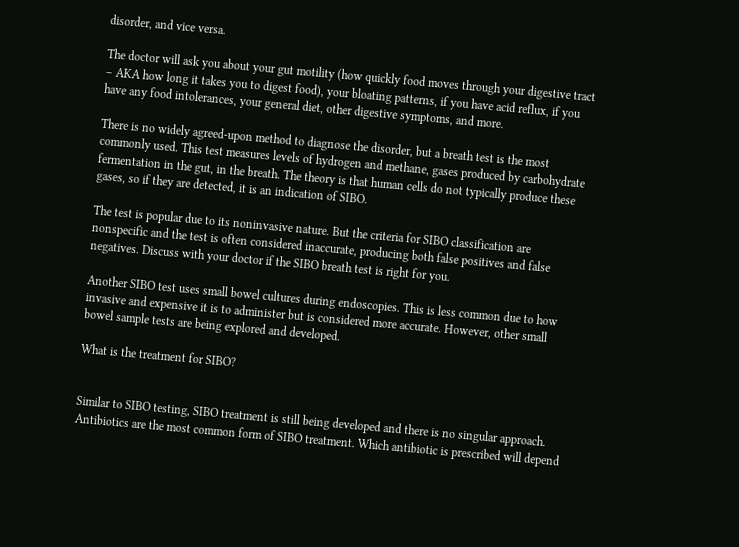disorder, and vice versa.

The doctor will ask you about your gut motility (how quickly food moves through your digestive tract – AKA how long it takes you to digest food), your bloating patterns, if you have acid reflux, if you have any food intolerances, your general diet, other digestive symptoms, and more.

There is no widely agreed-upon method to diagnose the disorder, but a breath test is the most commonly used. This test measures levels of hydrogen and methane, gases produced by carbohydrate fermentation in the gut, in the breath. The theory is that human cells do not typically produce these gases, so if they are detected, it is an indication of SIBO.

The test is popular due to its noninvasive nature. But the criteria for SIBO classification are nonspecific and the test is often considered inaccurate, producing both false positives and false negatives. Discuss with your doctor if the SIBO breath test is right for you.

Another SIBO test uses small bowel cultures during endoscopies. This is less common due to how invasive and expensive it is to administer but is considered more accurate. However, other small bowel sample tests are being explored and developed.

What is the treatment for SIBO?


Similar to SIBO testing, SIBO treatment is still being developed and there is no singular approach. Antibiotics are the most common form of SIBO treatment. Which antibiotic is prescribed will depend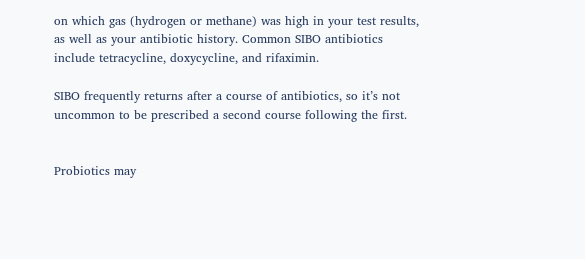on which gas (hydrogen or methane) was high in your test results, as well as your antibiotic history. Common SIBO antibiotics include tetracycline, doxycycline, and rifaximin.

SIBO frequently returns after a course of antibiotics, so it’s not uncommon to be prescribed a second course following the first.


Probiotics may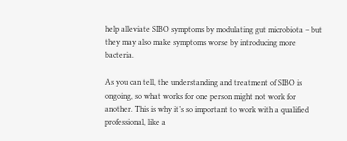help alleviate SIBO symptoms by modulating gut microbiota – but they may also make symptoms worse by introducing more bacteria.

As you can tell, the understanding and treatment of SIBO is ongoing, so what works for one person might not work for another. This is why it’s so important to work with a qualified professional, like a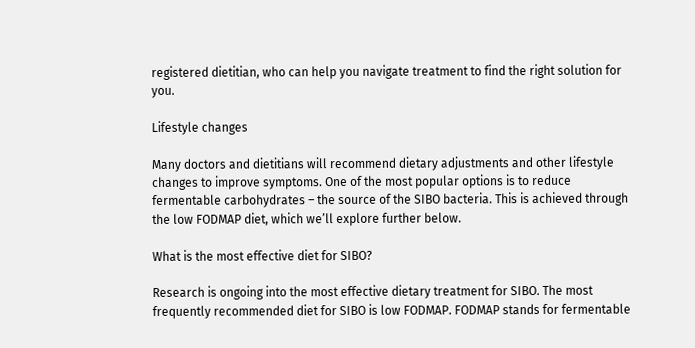registered dietitian, who can help you navigate treatment to find the right solution for you.

Lifestyle changes

Many doctors and dietitians will recommend dietary adjustments and other lifestyle changes to improve symptoms. One of the most popular options is to reduce fermentable carbohydrates – the source of the SIBO bacteria. This is achieved through the low FODMAP diet, which we’ll explore further below.

What is the most effective diet for SIBO?

Research is ongoing into the most effective dietary treatment for SIBO. The most frequently recommended diet for SIBO is low FODMAP. FODMAP stands for fermentable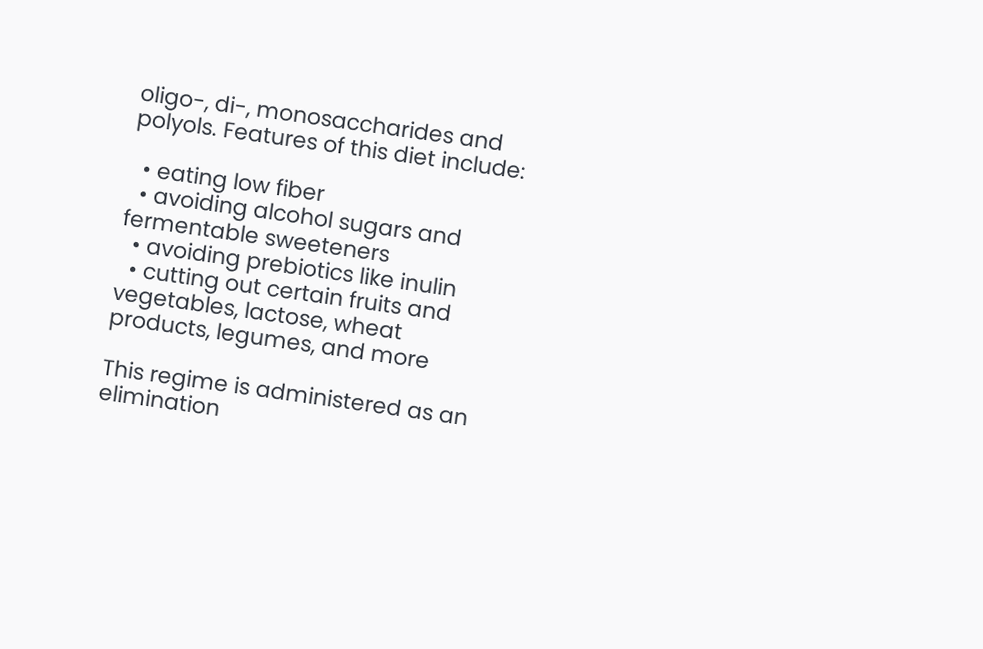oligo-, di-, monosaccharides and polyols. Features of this diet include:

  • eating low fiber
  • avoiding alcohol sugars and fermentable sweeteners
  • avoiding prebiotics like inulin
  • cutting out certain fruits and vegetables, lactose, wheat products, legumes, and more

This regime is administered as an elimination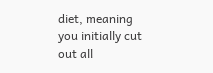diet, meaning you initially cut out all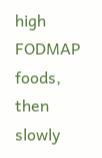high FODMAP foods, then slowly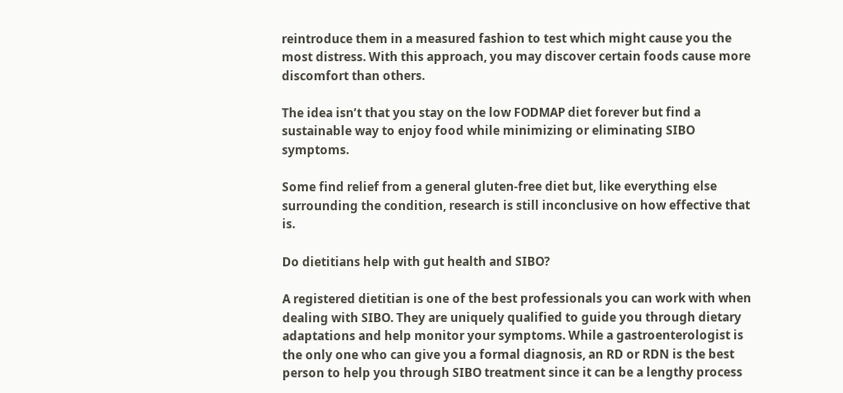reintroduce them in a measured fashion to test which might cause you the most distress. With this approach, you may discover certain foods cause more discomfort than others.

The idea isn’t that you stay on the low FODMAP diet forever but find a sustainable way to enjoy food while minimizing or eliminating SIBO symptoms.

Some find relief from a general gluten-free diet but, like everything else surrounding the condition, research is still inconclusive on how effective that is.

Do dietitians help with gut health and SIBO?

A registered dietitian is one of the best professionals you can work with when dealing with SIBO. They are uniquely qualified to guide you through dietary adaptations and help monitor your symptoms. While a gastroenterologist is the only one who can give you a formal diagnosis, an RD or RDN is the best person to help you through SIBO treatment since it can be a lengthy process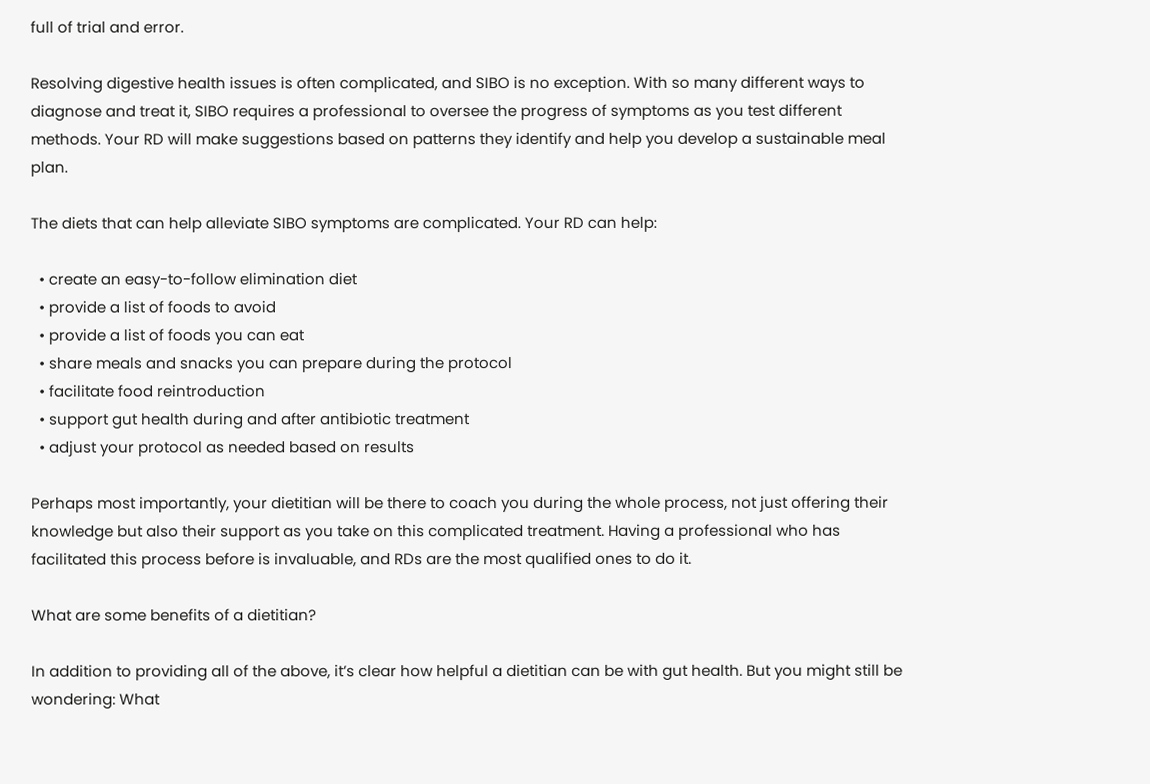full of trial and error.

Resolving digestive health issues is often complicated, and SIBO is no exception. With so many different ways to diagnose and treat it, SIBO requires a professional to oversee the progress of symptoms as you test different methods. Your RD will make suggestions based on patterns they identify and help you develop a sustainable meal plan.

The diets that can help alleviate SIBO symptoms are complicated. Your RD can help:

  • create an easy-to-follow elimination diet
  • provide a list of foods to avoid
  • provide a list of foods you can eat
  • share meals and snacks you can prepare during the protocol
  • facilitate food reintroduction
  • support gut health during and after antibiotic treatment
  • adjust your protocol as needed based on results

Perhaps most importantly, your dietitian will be there to coach you during the whole process, not just offering their knowledge but also their support as you take on this complicated treatment. Having a professional who has facilitated this process before is invaluable, and RDs are the most qualified ones to do it.

What are some benefits of a dietitian?

In addition to providing all of the above, it’s clear how helpful a dietitian can be with gut health. But you might still be wondering: What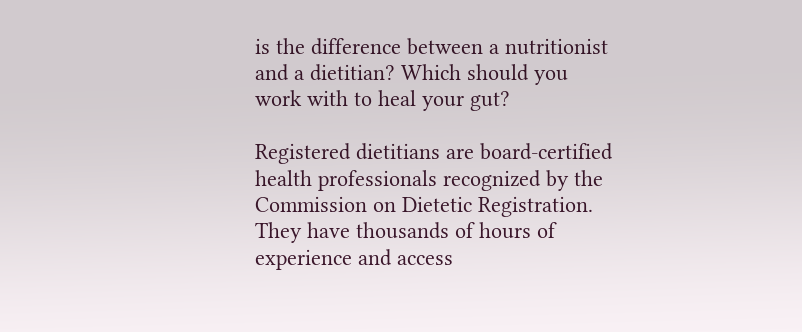is the difference between a nutritionist and a dietitian? Which should you work with to heal your gut?

Registered dietitians are board-certified health professionals recognized by the Commission on Dietetic Registration. They have thousands of hours of experience and access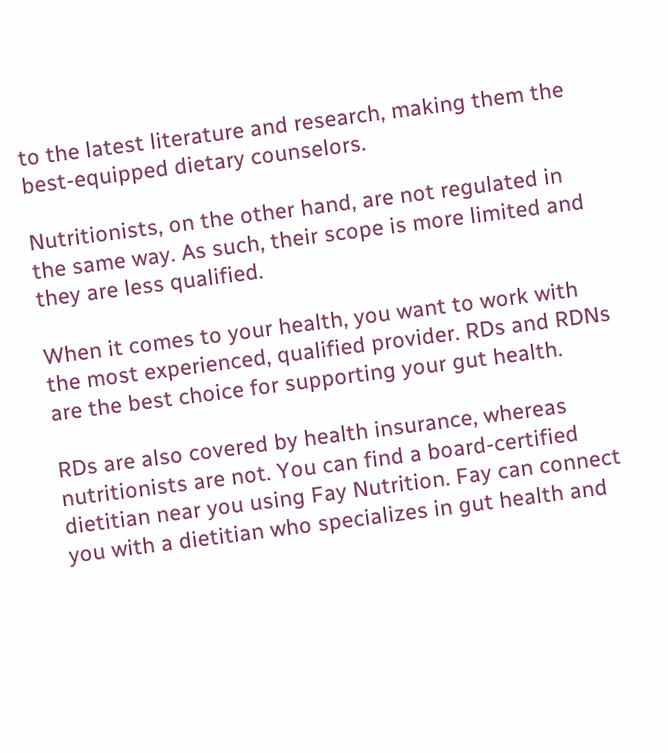to the latest literature and research, making them the best-equipped dietary counselors.

Nutritionists, on the other hand, are not regulated in the same way. As such, their scope is more limited and they are less qualified.

When it comes to your health, you want to work with the most experienced, qualified provider. RDs and RDNs are the best choice for supporting your gut health.

RDs are also covered by health insurance, whereas nutritionists are not. You can find a board-certified dietitian near you using Fay Nutrition. Fay can connect you with a dietitian who specializes in gut health and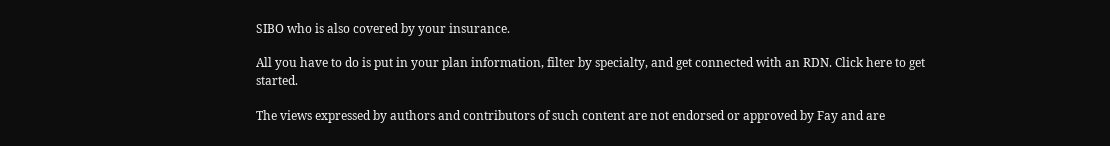SIBO who is also covered by your insurance.

All you have to do is put in your plan information, filter by specialty, and get connected with an RDN. Click here to get started.

The views expressed by authors and contributors of such content are not endorsed or approved by Fay and are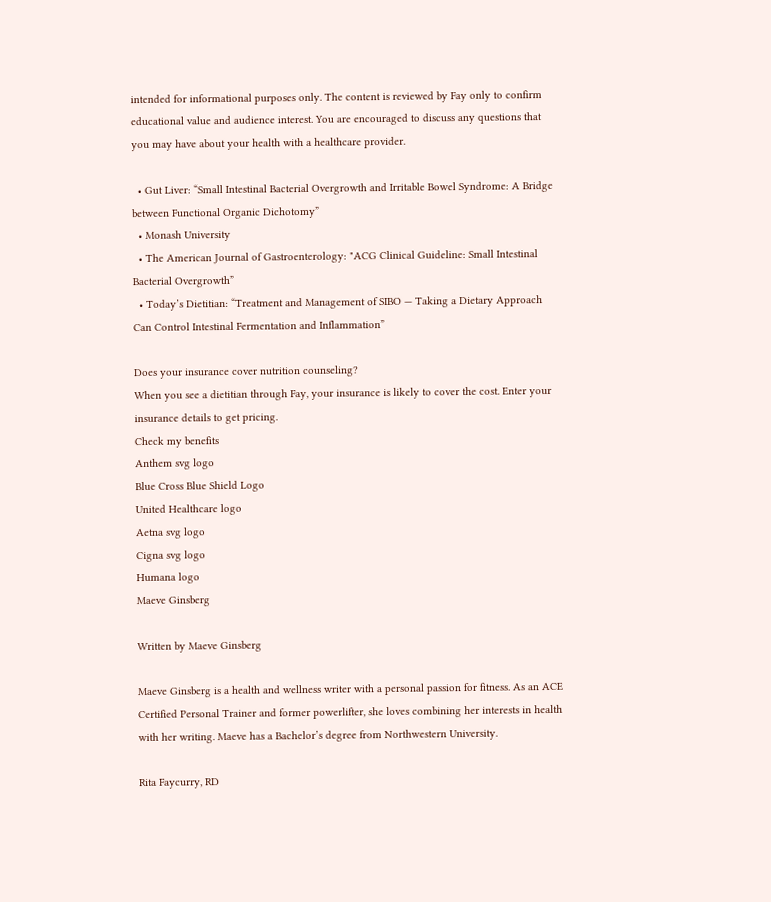intended for informational purposes only. The content is reviewed by Fay only to confirm educational value and audience interest. You are encouraged to discuss any questions that you may have about your health with a healthcare provider.

  • Gut Liver: “Small Intestinal Bacterial Overgrowth and Irritable Bowel Syndrome: A Bridge between Functional Organic Dichotomy”
  • Monash University
  • The American Journal of Gastroenterology: "ACG Clinical Guideline: Small Intestinal Bacterial Overgrowth”
  • Today’s Dietitian: “Treatment and Management of SIBO — Taking a Dietary Approach Can Control Intestinal Fermentation and Inflammation”

Does your insurance cover nutrition counseling?
When you see a dietitian through Fay, your insurance is likely to cover the cost. Enter your insurance details to get pricing.
Check my benefits
Anthem svg logo
Blue Cross Blue Shield Logo
United Healthcare logo
Aetna svg logo
Cigna svg logo
Humana logo
Maeve Ginsberg

Written by Maeve Ginsberg

Maeve Ginsberg is a health and wellness writer with a personal passion for fitness. As an ACE Certified Personal Trainer and former powerlifter, she loves combining her interests in health with her writing. Maeve has a Bachelor’s degree from Northwestern University.

Rita Faycurry, RD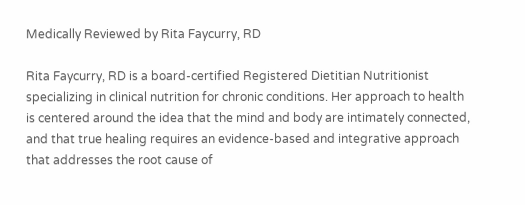Medically Reviewed by Rita Faycurry, RD

Rita Faycurry, RD is a board-certified Registered Dietitian Nutritionist specializing in clinical nutrition for chronic conditions. Her approach to health is centered around the idea that the mind and body are intimately connected, and that true healing requires an evidence-based and integrative approach that addresses the root cause of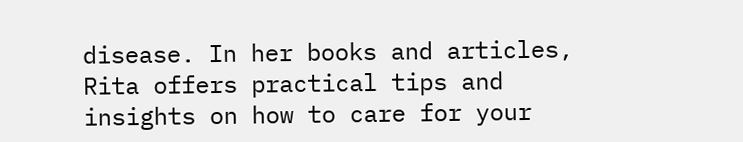disease. In her books and articles, Rita offers practical tips and insights on how to care for your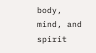body, mind, and spirit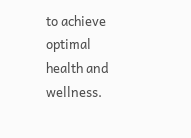to achieve optimal health and wellness.